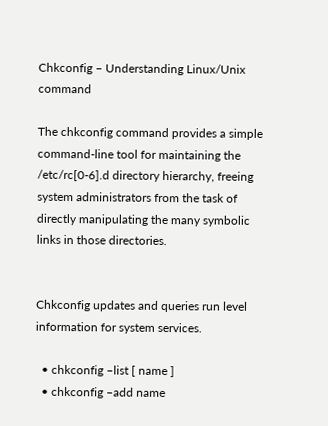Chkconfig – Understanding Linux/Unix command

The chkconfig command provides a simple command-line tool for maintaining the /etc/rc[0-6].d directory hierarchy, freeing system administrators from the task of directly manipulating the many symbolic links in those directories.


Chkconfig updates and queries run level information for system services.

  • chkconfig –list [ name ]
  • chkconfig –add name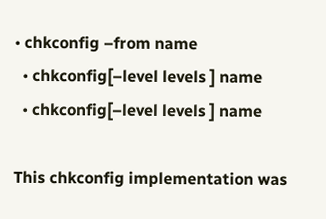• chkconfig –from name
  • chkconfig[–level levels ] name
  • chkconfig[–level levels ] name

This chkconfig implementation was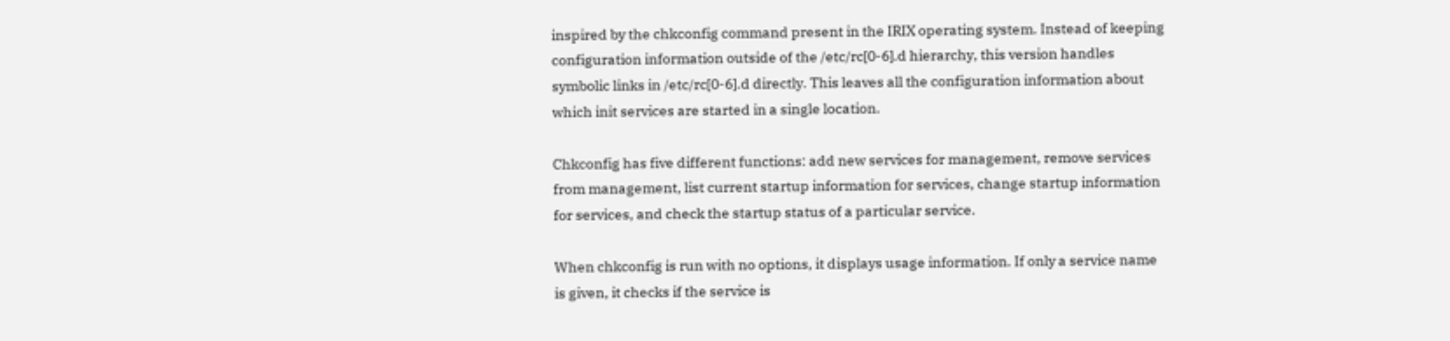inspired by the chkconfig command present in the IRIX operating system. Instead of keeping configuration information outside of the /etc/rc[0-6].d hierarchy, this version handles symbolic links in /etc/rc[0-6].d directly. This leaves all the configuration information about which init services are started in a single location.

Chkconfig has five different functions: add new services for management, remove services from management, list current startup information for services, change startup information for services, and check the startup status of a particular service.

When chkconfig is run with no options, it displays usage information. If only a service name is given, it checks if the service is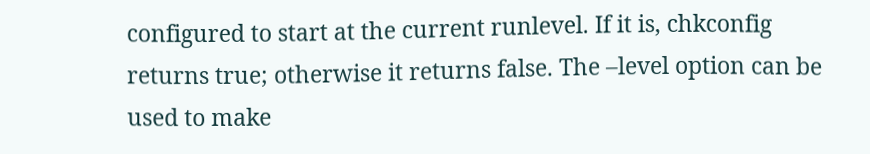configured to start at the current runlevel. If it is, chkconfig returns true; otherwise it returns false. The –level option can be used to make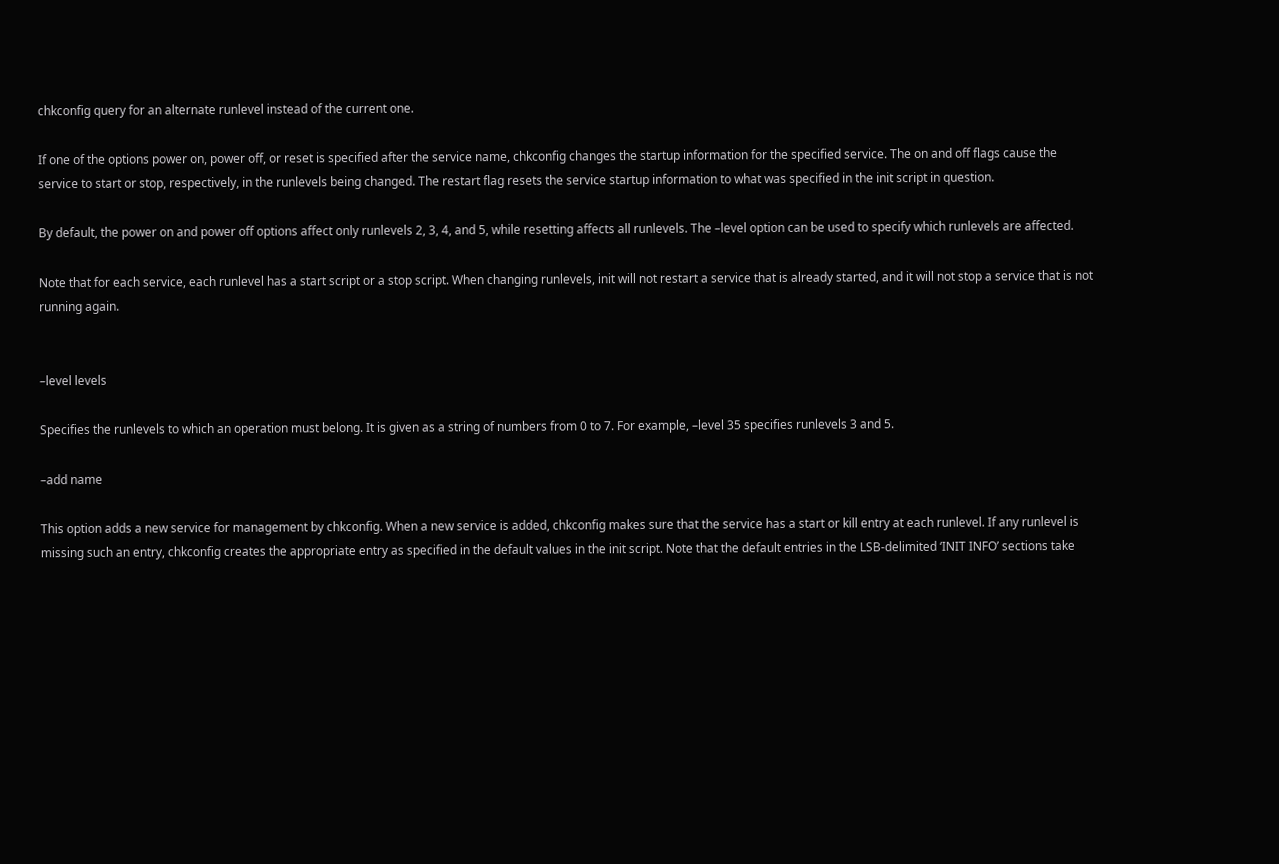chkconfig query for an alternate runlevel instead of the current one.

If one of the options power on, power off, or reset is specified after the service name, chkconfig changes the startup information for the specified service. The on and off flags cause the service to start or stop, respectively, in the runlevels being changed. The restart flag resets the service startup information to what was specified in the init script in question.

By default, the power on and power off options affect only runlevels 2, 3, 4, and 5, while resetting affects all runlevels. The –level option can be used to specify which runlevels are affected.

Note that for each service, each runlevel has a start script or a stop script. When changing runlevels, init will not restart a service that is already started, and it will not stop a service that is not running again.


–level levels

Specifies the runlevels to which an operation must belong. It is given as a string of numbers from 0 to 7. For example, –level 35 specifies runlevels 3 and 5.

–add name

This option adds a new service for management by chkconfig. When a new service is added, chkconfig makes sure that the service has a start or kill entry at each runlevel. If any runlevel is missing such an entry, chkconfig creates the appropriate entry as specified in the default values in the init script. Note that the default entries in the LSB-delimited ‘INIT INFO’ sections take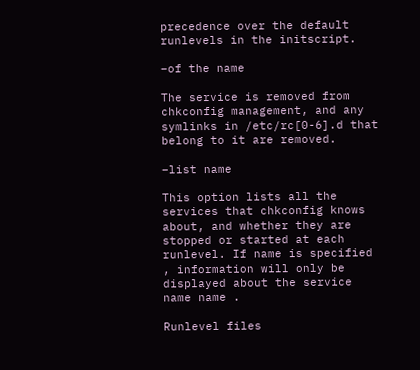precedence over the default runlevels in the initscript.

–of the name

The service is removed from chkconfig management, and any symlinks in /etc/rc[0-6].d that belong to it are removed.

–list name

This option lists all the services that chkconfig knows about, and whether they are stopped or started at each runlevel. If name is specified , information will only be displayed about the service name name .

Runlevel files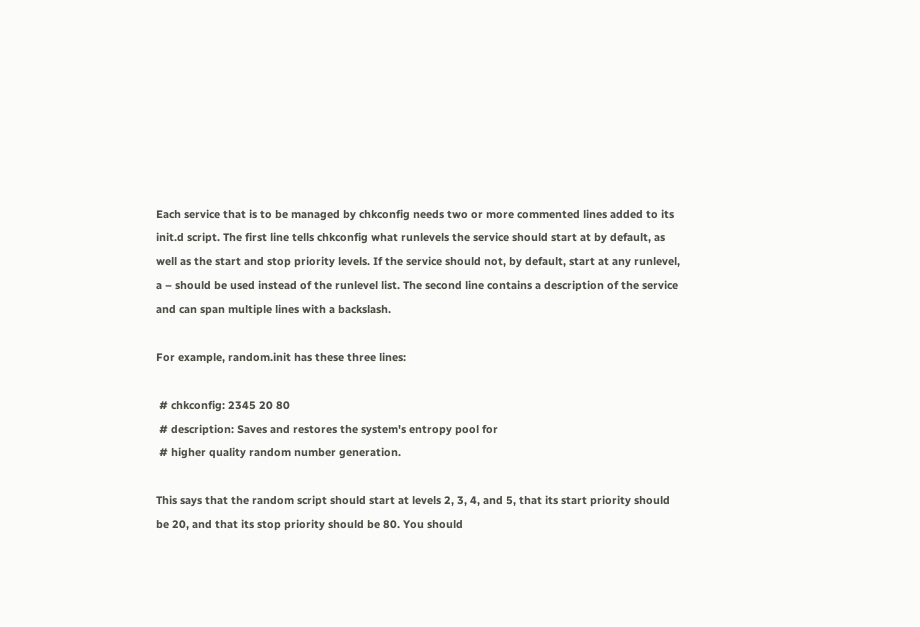Each service that is to be managed by chkconfig needs two or more commented lines added to its init.d script. The first line tells chkconfig what runlevels the service should start at by default, as well as the start and stop priority levels. If the service should not, by default, start at any runlevel, a – should be used instead of the runlevel list. The second line contains a description of the service and can span multiple lines with a backslash.

For example, random.init has these three lines:

 # chkconfig: 2345 20 80
 # description: Saves and restores the system's entropy pool for
 # higher quality random number generation.

This says that the random script should start at levels 2, 3, 4, and 5, that its start priority should be 20, and that its stop priority should be 80. You should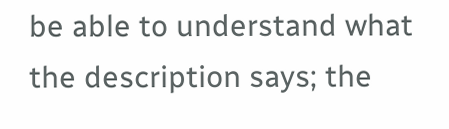be able to understand what the description says; the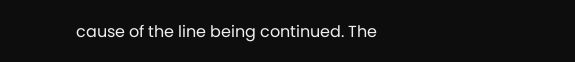cause of the line being continued. The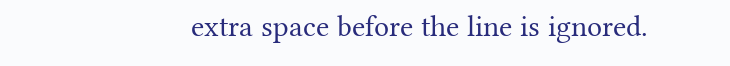extra space before the line is ignored.